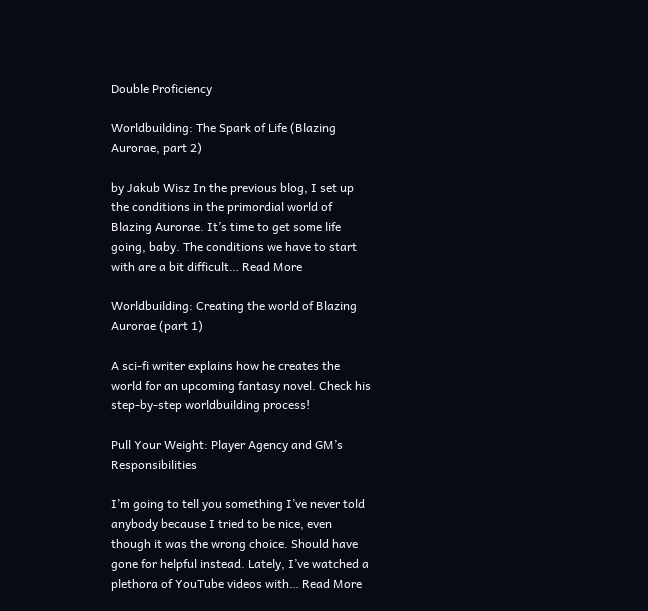Double Proficiency

Worldbuilding: The Spark of Life (Blazing Aurorae, part 2)

by Jakub Wisz In the previous blog, I set up the conditions in the primordial world of Blazing Aurorae. It’s time to get some life going, baby. The conditions we have to start with are a bit difficult… Read More

Worldbuilding: Creating the world of Blazing Aurorae (part 1)

A sci-fi writer explains how he creates the world for an upcoming fantasy novel. Check his step-by-step worldbuilding process!

Pull Your Weight: Player Agency and GM’s Responsibilities

I’m going to tell you something I’ve never told anybody because I tried to be nice, even though it was the wrong choice. Should have gone for helpful instead. Lately, I’ve watched a plethora of YouTube videos with… Read More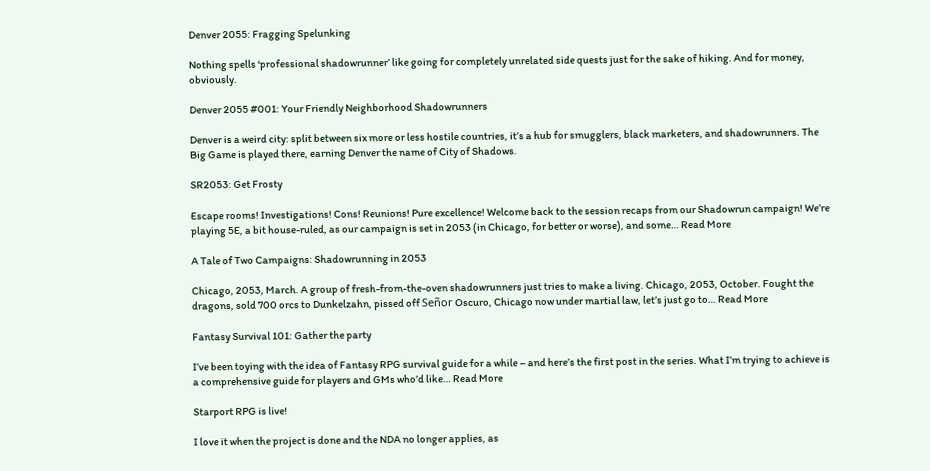Denver 2055: Fragging Spelunking

Nothing spells ‘professional shadowrunner’ like going for completely unrelated side quests just for the sake of hiking. And for money, obviously.

Denver 2055 #001: Your Friendly Neighborhood Shadowrunners

Denver is a weird city: split between six more or less hostile countries, it’s a hub for smugglers, black marketers, and shadowrunners. The Big Game is played there, earning Denver the name of City of Shadows.

SR2053: Get Frosty

Escape rooms! Investigations! Cons! Reunions! Pure excellence! Welcome back to the session recaps from our Shadowrun campaign! We’re playing 5E, a bit house-ruled, as our campaign is set in 2053 (in Chicago, for better or worse), and some… Read More

A Tale of Two Campaigns: Shadowrunning in 2053

Chicago, 2053, March. A group of fresh-from-the-oven shadowrunners just tries to make a living. Chicago, 2053, October. Fought the dragons, sold 700 orcs to Dunkelzahn, pissed off Señor Oscuro, Chicago now under martial law, let’s just go to… Read More

Fantasy Survival 101: Gather the party

I’ve been toying with the idea of Fantasy RPG survival guide for a while – and here’s the first post in the series. What I’m trying to achieve is a comprehensive guide for players and GMs who’d like… Read More

Starport RPG is live!

I love it when the project is done and the NDA no longer applies, as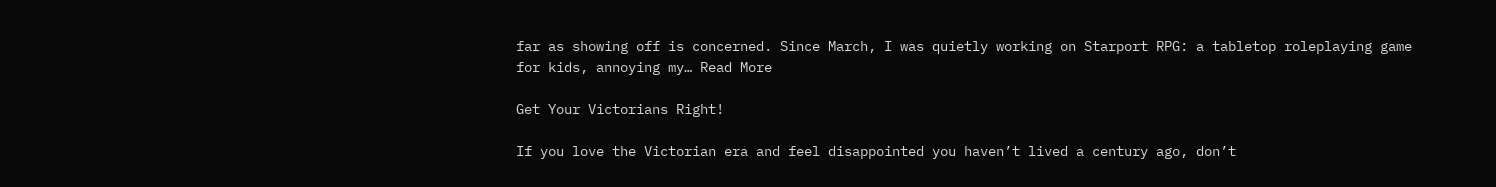far as showing off is concerned. Since March, I was quietly working on Starport RPG: a tabletop roleplaying game for kids, annoying my… Read More

Get Your Victorians Right!

If you love the Victorian era and feel disappointed you haven’t lived a century ago, don’t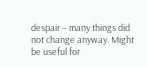despair – many things did not change anyway. Might be useful for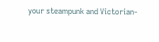your steampunk and Victorian-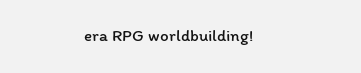era RPG worldbuilding!